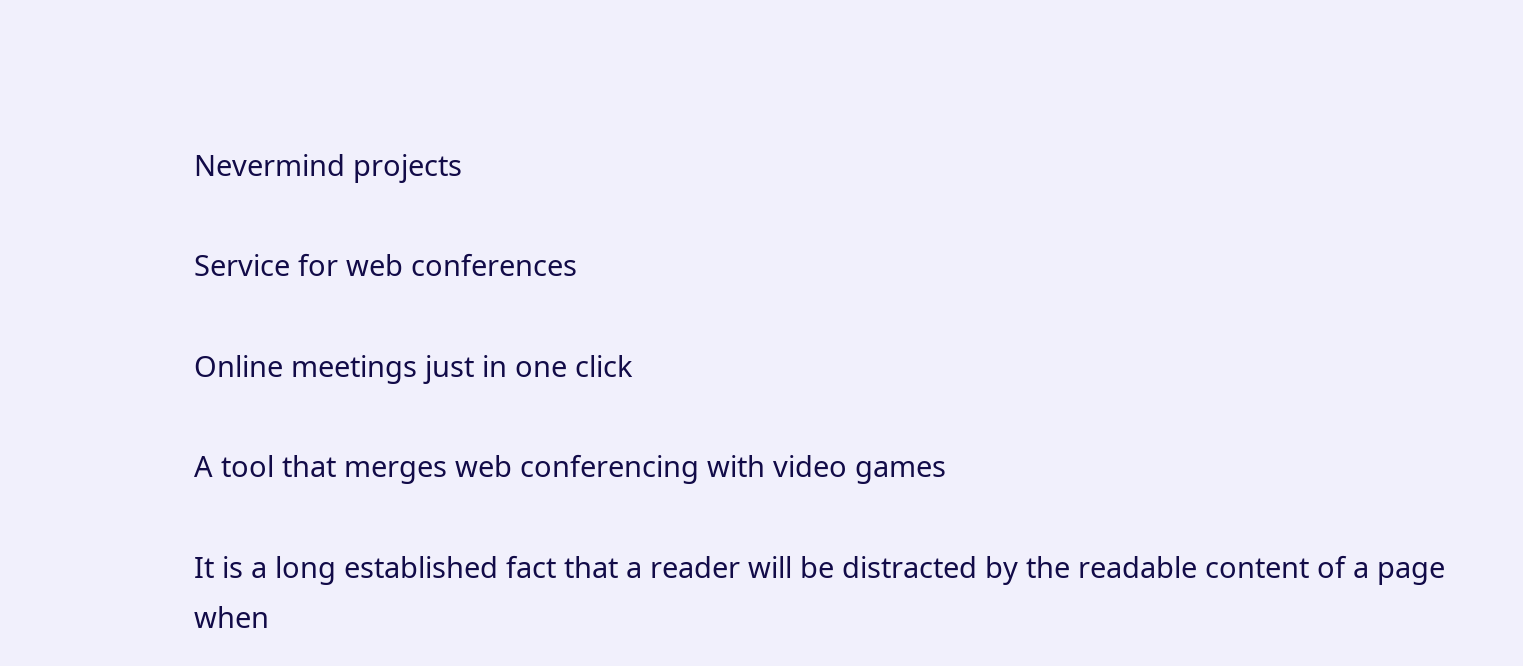Nevermind projects

Service for web conferences

Online meetings just in one click

A tool that merges web conferencing with video games

It is a long established fact that a reader will be distracted by the readable content of a page when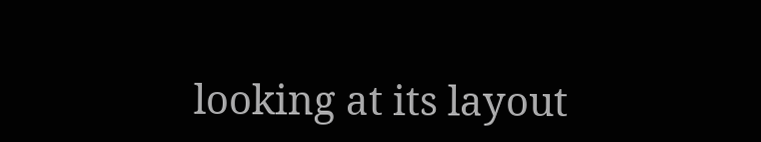looking at its layout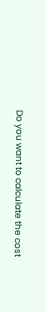Do you want to calculate the cost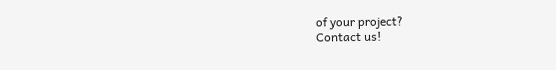of your project?
Contact us!